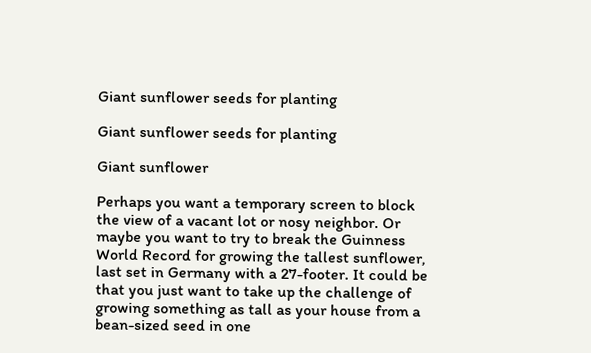Giant sunflower seeds for planting

Giant sunflower seeds for planting

Giant sunflower

Perhaps you want a temporary screen to block the view of a vacant lot or nosy neighbor. Or maybe you want to try to break the Guinness World Record for growing the tallest sunflower, last set in Germany with a 27-footer. It could be that you just want to take up the challenge of growing something as tall as your house from a bean-sized seed in one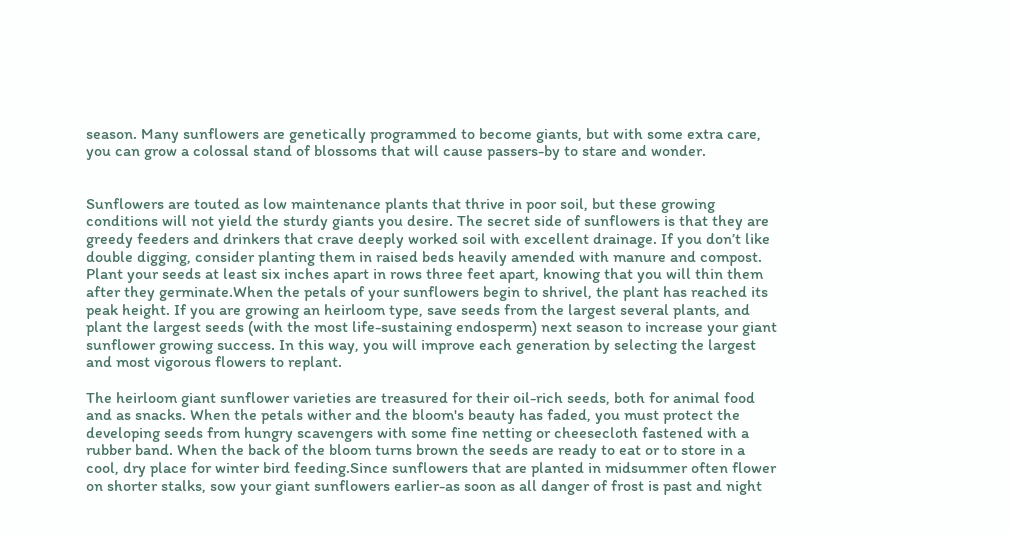season. Many sunflowers are genetically programmed to become giants, but with some extra care, you can grow a colossal stand of blossoms that will cause passers-by to stare and wonder.


Sunflowers are touted as low maintenance plants that thrive in poor soil, but these growing conditions will not yield the sturdy giants you desire. The secret side of sunflowers is that they are greedy feeders and drinkers that crave deeply worked soil with excellent drainage. If you don’t like double digging, consider planting them in raised beds heavily amended with manure and compost. Plant your seeds at least six inches apart in rows three feet apart, knowing that you will thin them after they germinate.When the petals of your sunflowers begin to shrivel, the plant has reached its peak height. If you are growing an heirloom type, save seeds from the largest several plants, and plant the largest seeds (with the most life-sustaining endosperm) next season to increase your giant sunflower growing success. In this way, you will improve each generation by selecting the largest and most vigorous flowers to replant.

The heirloom giant sunflower varieties are treasured for their oil-rich seeds, both for animal food and as snacks. When the petals wither and the bloom's beauty has faded, you must protect the developing seeds from hungry scavengers with some fine netting or cheesecloth fastened with a rubber band. When the back of the bloom turns brown the seeds are ready to eat or to store in a cool, dry place for winter bird feeding.Since sunflowers that are planted in midsummer often flower on shorter stalks, sow your giant sunflowers earlier-as soon as all danger of frost is past and night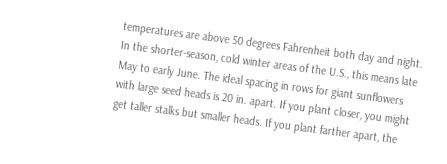temperatures are above 50 degrees Fahrenheit both day and night. In the shorter-season, cold winter areas of the U.S., this means late May to early June. The ideal spacing in rows for giant sunflowers with large seed heads is 20 in. apart. If you plant closer, you might get taller stalks but smaller heads. If you plant farther apart, the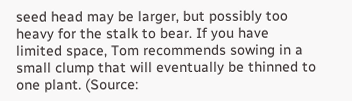seed head may be larger, but possibly too heavy for the stalk to bear. If you have limited space, Tom recommends sowing in a small clump that will eventually be thinned to one plant. (Source: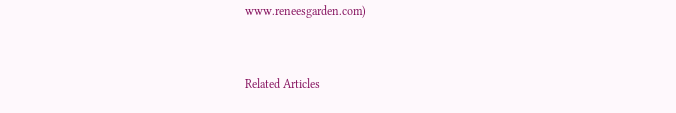www.reneesgarden.com)


Related Articles